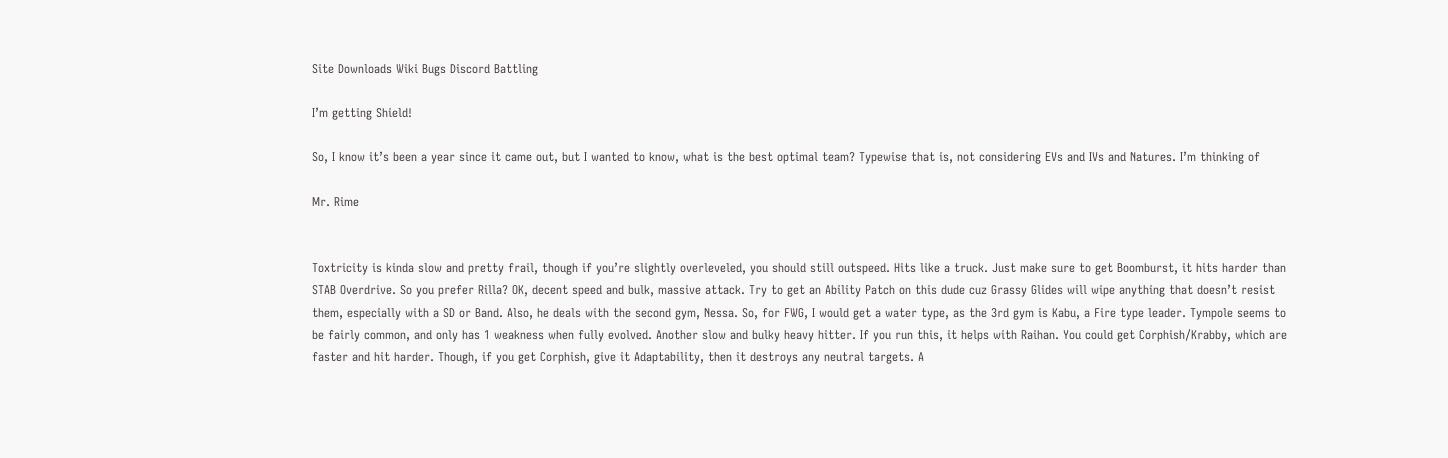Site Downloads Wiki Bugs Discord Battling

I’m getting Shield!

So, I know it’s been a year since it came out, but I wanted to know, what is the best optimal team? Typewise that is, not considering EVs and IVs and Natures. I’m thinking of

Mr. Rime


Toxtricity is kinda slow and pretty frail, though if you’re slightly overleveled, you should still outspeed. Hits like a truck. Just make sure to get Boomburst, it hits harder than STAB Overdrive. So you prefer Rilla? OK, decent speed and bulk, massive attack. Try to get an Ability Patch on this dude cuz Grassy Glides will wipe anything that doesn’t resist them, especially with a SD or Band. Also, he deals with the second gym, Nessa. So, for FWG, I would get a water type, as the 3rd gym is Kabu, a Fire type leader. Tympole seems to be fairly common, and only has 1 weakness when fully evolved. Another slow and bulky heavy hitter. If you run this, it helps with Raihan. You could get Corphish/Krabby, which are faster and hit harder. Though, if you get Corphish, give it Adaptability, then it destroys any neutral targets. A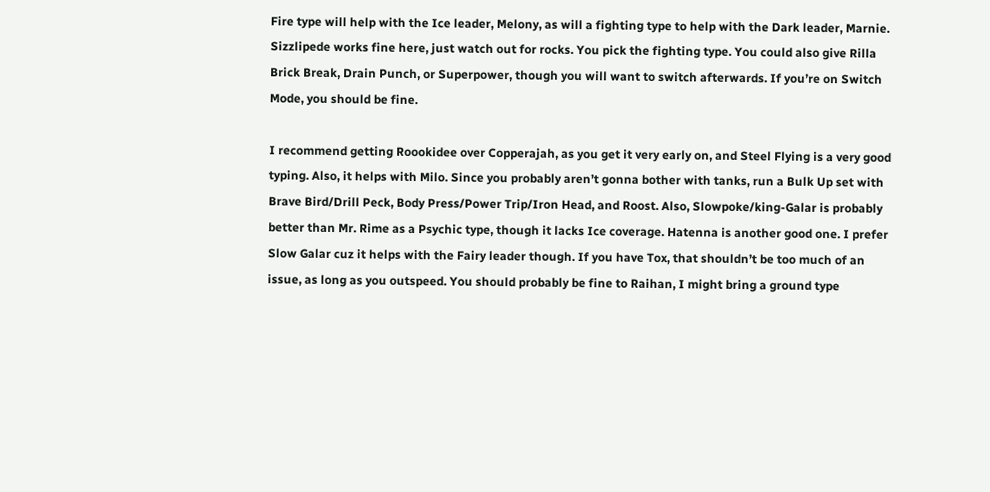Fire type will help with the Ice leader, Melony, as will a fighting type to help with the Dark leader, Marnie. Sizzlipede works fine here, just watch out for rocks. You pick the fighting type. You could also give Rilla Brick Break, Drain Punch, or Superpower, though you will want to switch afterwards. If you’re on Switch Mode, you should be fine.

I recommend getting Roookidee over Copperajah, as you get it very early on, and Steel Flying is a very good typing. Also, it helps with Milo. Since you probably aren’t gonna bother with tanks, run a Bulk Up set with Brave Bird/Drill Peck, Body Press/Power Trip/Iron Head, and Roost. Also, Slowpoke/king-Galar is probably better than Mr. Rime as a Psychic type, though it lacks Ice coverage. Hatenna is another good one. I prefer Slow Galar cuz it helps with the Fairy leader though. If you have Tox, that shouldn’t be too much of an issue, as long as you outspeed. You should probably be fine to Raihan, I might bring a ground type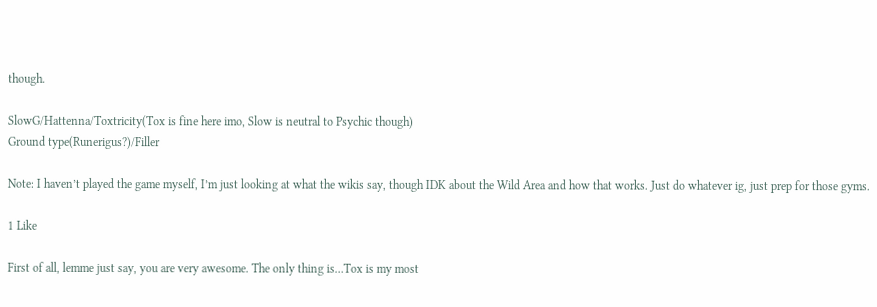though.

SlowG/Hattenna/Toxtricity(Tox is fine here imo, Slow is neutral to Psychic though)
Ground type(Runerigus?)/Filler

Note: I haven’t played the game myself, I’m just looking at what the wikis say, though IDK about the Wild Area and how that works. Just do whatever ig, just prep for those gyms.

1 Like

First of all, lemme just say, you are very awesome. The only thing is…Tox is my most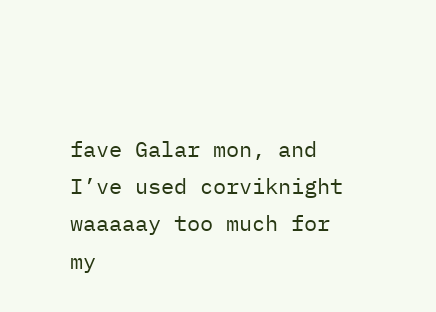fave Galar mon, and I’ve used corviknight waaaaay too much for my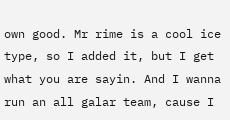own good. Mr rime is a cool ice type, so I added it, but I get what you are sayin. And I wanna run an all galar team, cause I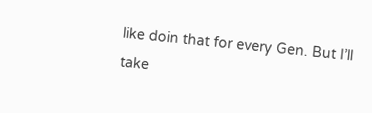like doin that for every Gen. But I’ll take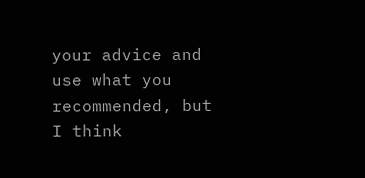your advice and use what you recommended, but I think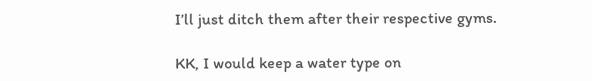I’ll just ditch them after their respective gyms.

KK, I would keep a water type on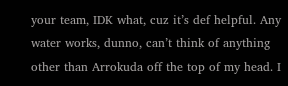your team, IDK what, cuz it’s def helpful. Any water works, dunno, can’t think of anything other than Arrokuda off the top of my head. I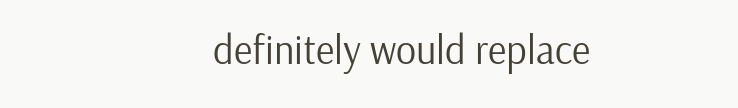definitely would replace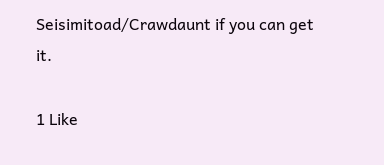Seisimitoad/Crawdaunt if you can get it.

1 Like